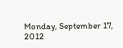Monday, September 17, 2012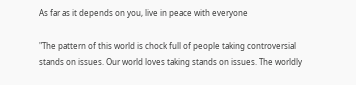As far as it depends on you, live in peace with everyone

"The pattern of this world is chock full of people taking controversial stands on issues. Our world loves taking stands on issues. The worldly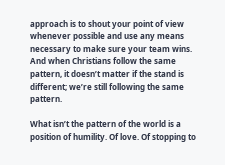approach is to shout your point of view whenever possible and use any means necessary to make sure your team wins. And when Christians follow the same pattern, it doesn’t matter if the stand is different; we’re still following the same pattern.

What isn’t the pattern of the world is a position of humility. Of love. Of stopping to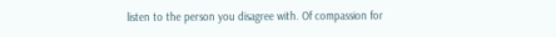listen to the person you disagree with. Of compassion for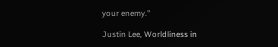your enemy."

Justin Lee, Worldliness in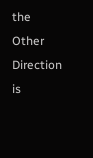the Other Direction is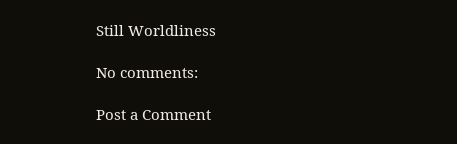Still Worldliness

No comments:

Post a Comment